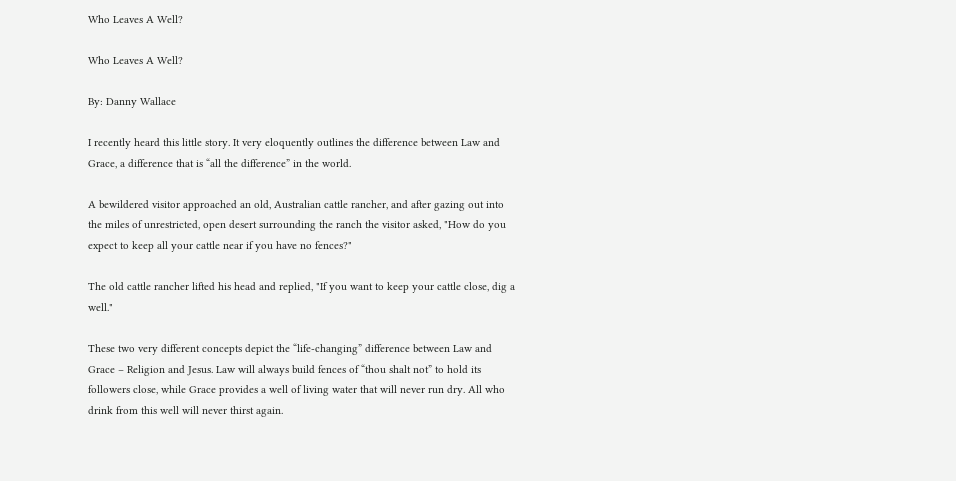Who Leaves A Well?

Who Leaves A Well?

By: Danny Wallace

I recently heard this little story. It very eloquently outlines the difference between Law and Grace, a difference that is “all the difference” in the world.

A bewildered visitor approached an old, Australian cattle rancher, and after gazing out into the miles of unrestricted, open desert surrounding the ranch the visitor asked, "How do you expect to keep all your cattle near if you have no fences?"

The old cattle rancher lifted his head and replied, "If you want to keep your cattle close, dig a well."

These two very different concepts depict the “life-changing” difference between Law and Grace – Religion and Jesus. Law will always build fences of “thou shalt not” to hold its followers close, while Grace provides a well of living water that will never run dry. All who drink from this well will never thirst again.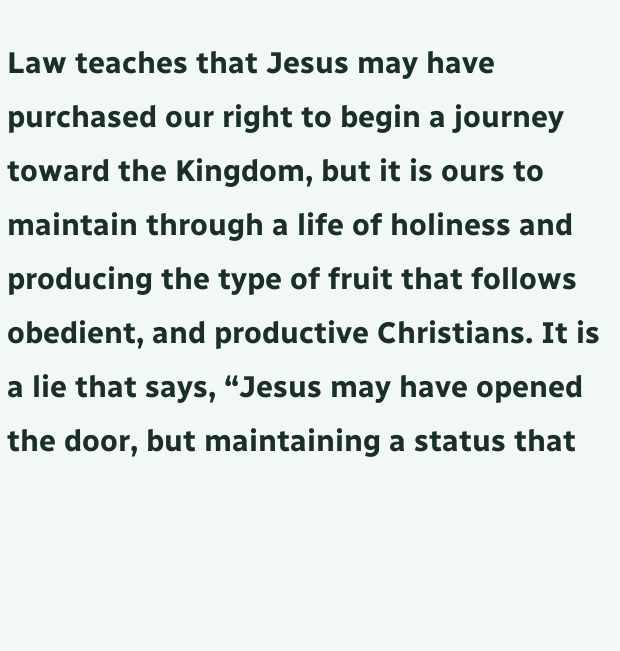Law teaches that Jesus may have purchased our right to begin a journey toward the Kingdom, but it is ours to maintain through a life of holiness and producing the type of fruit that follows obedient, and productive Christians. It is a lie that says, “Jesus may have opened the door, but maintaining a status that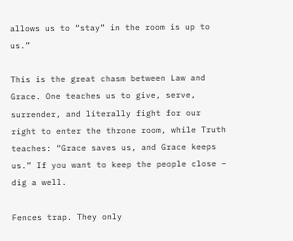allows us to “stay” in the room is up to us.”

This is the great chasm between Law and Grace. One teaches us to give, serve, surrender, and literally fight for our right to enter the throne room, while Truth teaches: “Grace saves us, and Grace keeps us.” If you want to keep the people close – dig a well.

Fences trap. They only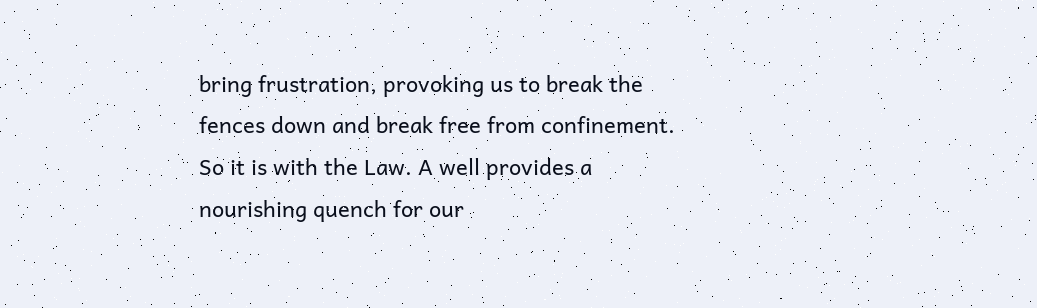bring frustration, provoking us to break the fences down and break free from confinement. So it is with the Law. A well provides a nourishing quench for our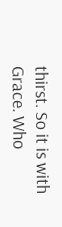thirst. So it is with Grace. Who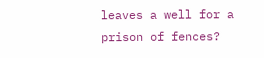leaves a well for a prison of fences?